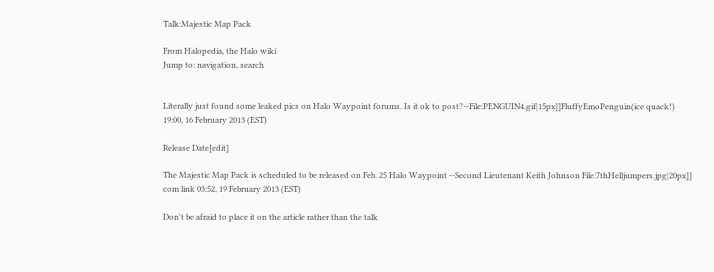Talk:Majestic Map Pack

From Halopedia, the Halo wiki
Jump to: navigation, search


Literally just found some leaked pics on Halo Waypoint forums. Is it ok to post?--File:PENGUIN4.gif|15px]]FluffyEmoPenguin(ice quack!) 19:00, 16 February 2013 (EST)

Release Date[edit]

The Majestic Map Pack is scheduled to be released on Feb. 25 Halo Waypoint --Second Lieutenant Keith Johnson File:7thHelljumpers.jpg|20px]] com link 03:52, 19 February 2013 (EST)

Don't be afraid to place it on the article rather than the talk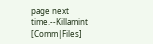page next time.--Killamint [Comm|Files]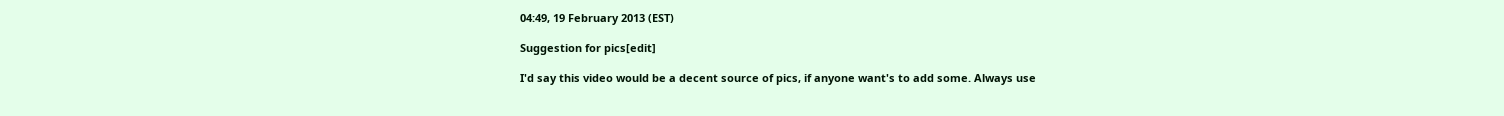04:49, 19 February 2013 (EST)

Suggestion for pics[edit]

I'd say this video would be a decent source of pics, if anyone want's to add some. Always use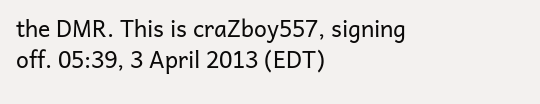the DMR. This is craZboy557, signing off. 05:39, 3 April 2013 (EDT)